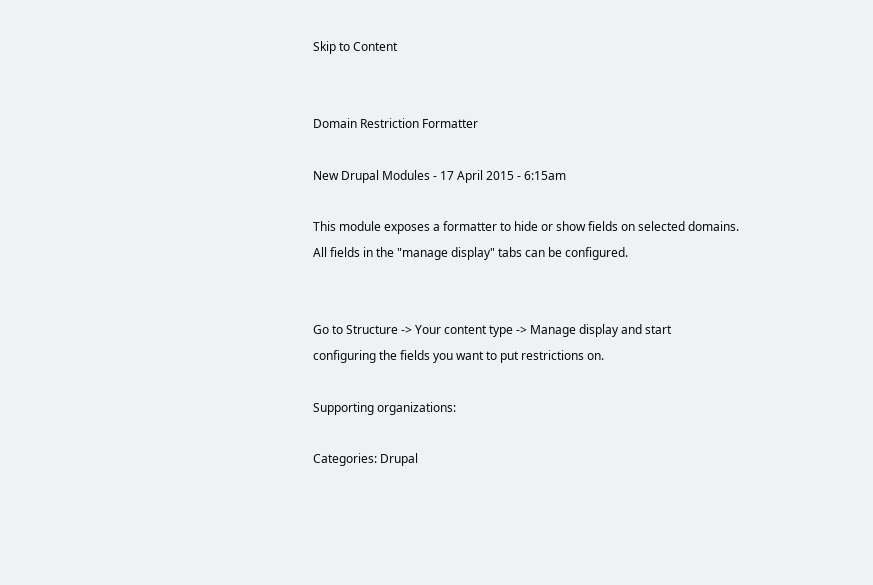Skip to Content


Domain Restriction Formatter

New Drupal Modules - 17 April 2015 - 6:15am

This module exposes a formatter to hide or show fields on selected domains.
All fields in the "manage display" tabs can be configured.


Go to Structure -> Your content type -> Manage display and start
configuring the fields you want to put restrictions on.

Supporting organizations:

Categories: Drupal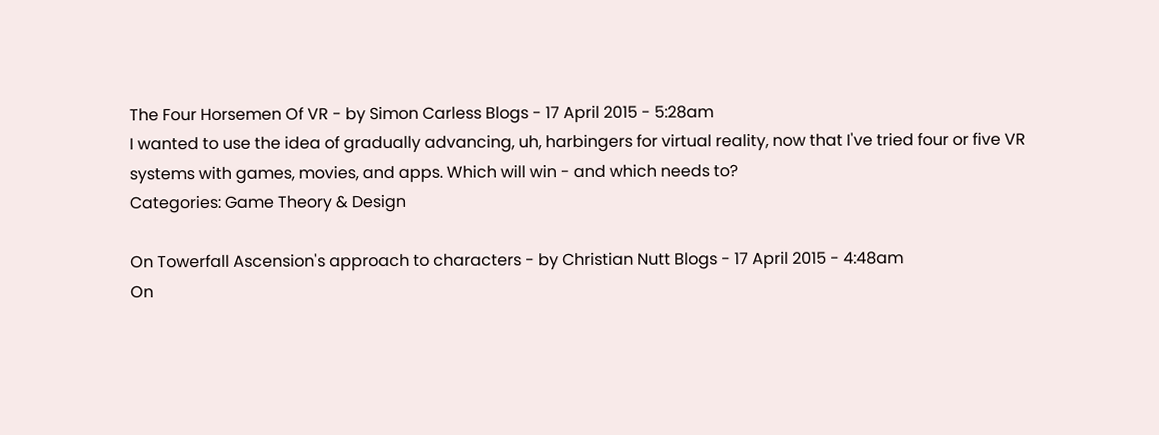The Four Horsemen Of VR - by Simon Carless Blogs - 17 April 2015 - 5:28am
I wanted to use the idea of gradually advancing, uh, harbingers for virtual reality, now that I've tried four or five VR systems with games, movies, and apps. Which will win - and which needs to?
Categories: Game Theory & Design

On Towerfall Ascension's approach to characters - by Christian Nutt Blogs - 17 April 2015 - 4:48am
On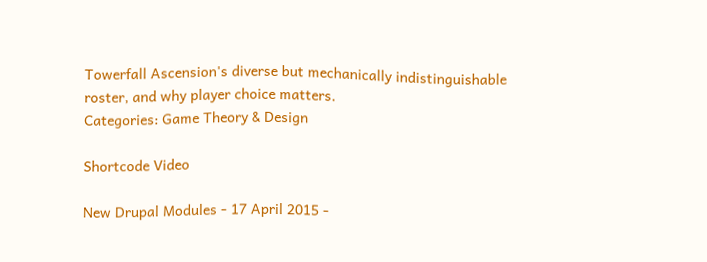Towerfall Ascension's diverse but mechanically indistinguishable roster, and why player choice matters.
Categories: Game Theory & Design

Shortcode Video

New Drupal Modules - 17 April 2015 -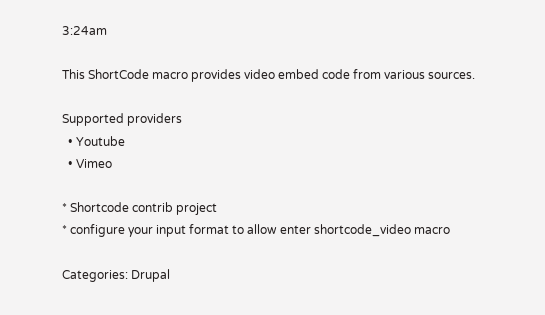3:24am

This ShortCode macro provides video embed code from various sources.

Supported providers
  • Youtube
  • Vimeo

* Shortcode contrib project
* configure your input format to allow enter shortcode_video macro

Categories: Drupal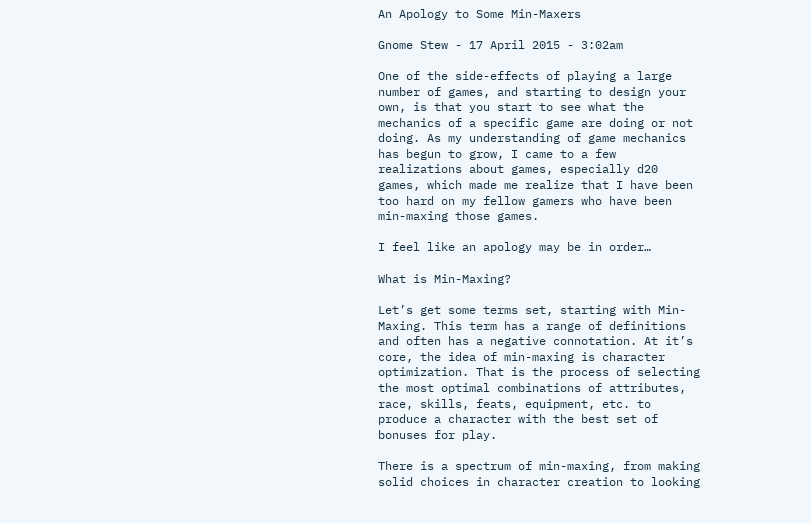An Apology to Some Min-Maxers

Gnome Stew - 17 April 2015 - 3:02am

One of the side-effects of playing a large number of games, and starting to design your own, is that you start to see what the mechanics of a specific game are doing or not doing. As my understanding of game mechanics has begun to grow, I came to a few realizations about games, especially d20 games, which made me realize that I have been too hard on my fellow gamers who have been min-maxing those games.

I feel like an apology may be in order…

What is Min-Maxing?

Let’s get some terms set, starting with Min-Maxing. This term has a range of definitions and often has a negative connotation. At it’s core, the idea of min-maxing is character optimization. That is the process of selecting the most optimal combinations of attributes, race, skills, feats, equipment, etc. to produce a character with the best set of bonuses for play.

There is a spectrum of min-maxing, from making solid choices in character creation to looking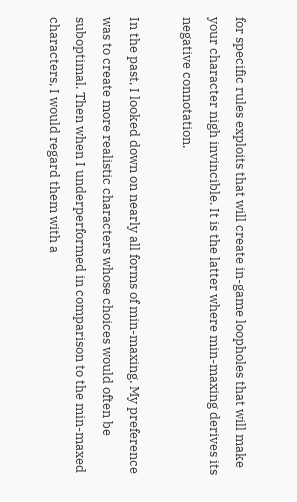for specific rules exploits that will create in-game loopholes that will make your character nigh invincible. It is the latter where min-maxing derives its negative connotation.

In the past, I looked down on nearly all forms of min-maxing. My preference was to create more realistic characters whose choices would often be suboptimal. Then when I underperformed in comparison to the min-maxed characters, I would regard them with a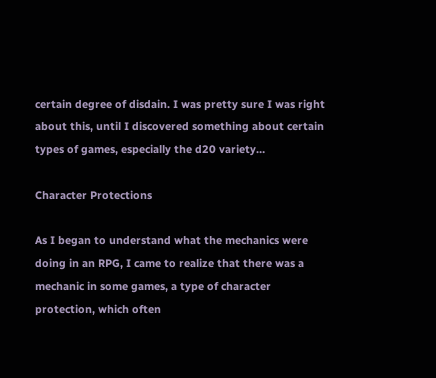certain degree of disdain. I was pretty sure I was right about this, until I discovered something about certain types of games, especially the d20 variety…

Character Protections

As I began to understand what the mechanics were doing in an RPG, I came to realize that there was a mechanic in some games, a type of character protection, which often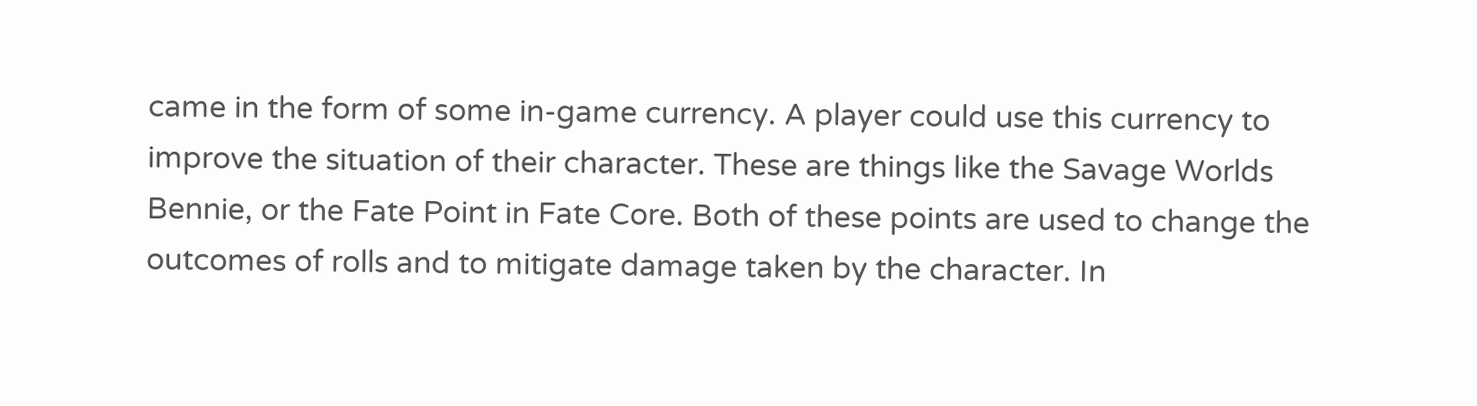came in the form of some in-game currency. A player could use this currency to improve the situation of their character. These are things like the Savage Worlds Bennie, or the Fate Point in Fate Core. Both of these points are used to change the outcomes of rolls and to mitigate damage taken by the character. In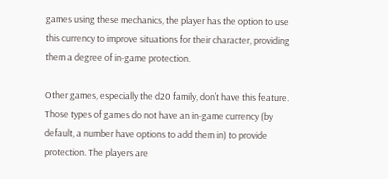games using these mechanics, the player has the option to use this currency to improve situations for their character, providing them a degree of in-game protection.

Other games, especially the d20 family, don’t have this feature. Those types of games do not have an in-game currency (by default, a number have options to add them in) to provide protection. The players are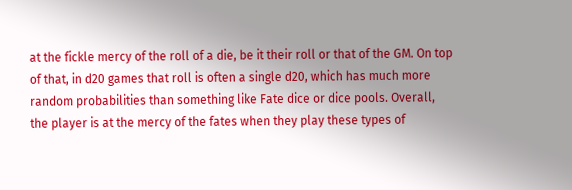at the fickle mercy of the roll of a die, be it their roll or that of the GM. On top of that, in d20 games that roll is often a single d20, which has much more random probabilities than something like Fate dice or dice pools. Overall, the player is at the mercy of the fates when they play these types of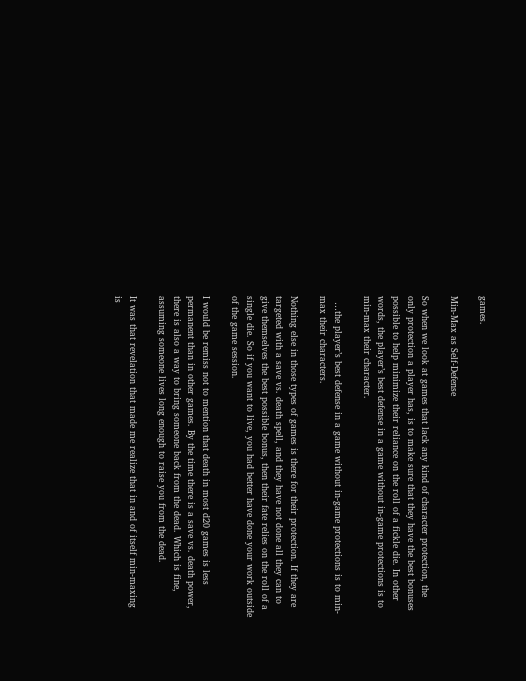games.

Min-Max as Self-Defense

So when we look at games that lack any kind of character protection, the only protection a player has, is to make sure that they have the best bonuses possible to help minimize their reliance on the roll of a fickle die. In other words, the player’s best defense in a game without in-game protections is to min-max their character.

  …the player’s best defense in a game without in-game protections is to min-max their characters.

Nothing else in those types of games is there for their protection. If they are targeted with a save vs. death spell, and they have not done all they can to give themselves the best possible bonus, then their fate relies on the roll of a single die. So if you want to live, you had better have done your work outside of the game session.

I would be remiss not to mention that death in most d20 games is less permanent than in other games. By the time there is a save vs. death power, there is also a way to bring someone back from the dead. Which is fine, assuming someone lives long enough to raise you from the dead.

It was that revelation that made me realize that in and of itself min-maxing is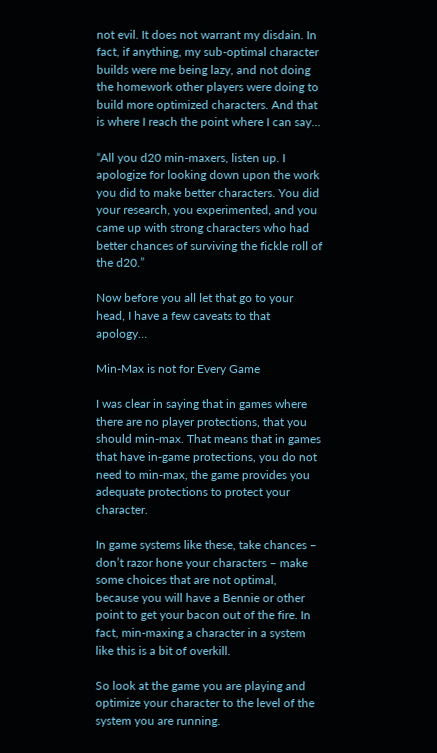not evil. It does not warrant my disdain. In fact, if anything, my sub-optimal character builds were me being lazy, and not doing the homework other players were doing to build more optimized characters. And that is where I reach the point where I can say…

“All you d20 min-maxers, listen up. I apologize for looking down upon the work you did to make better characters. You did your research, you experimented, and you came up with strong characters who had better chances of surviving the fickle roll of the d20.”

Now before you all let that go to your head, I have a few caveats to that apology…

Min-Max is not for Every Game

I was clear in saying that in games where there are no player protections, that you should min-max. That means that in games that have in-game protections, you do not need to min-max, the game provides you adequate protections to protect your character.

In game systems like these, take chances – don’t razor hone your characters – make some choices that are not optimal, because you will have a Bennie or other point to get your bacon out of the fire. In fact, min-maxing a character in a system like this is a bit of overkill.

So look at the game you are playing and optimize your character to the level of the system you are running.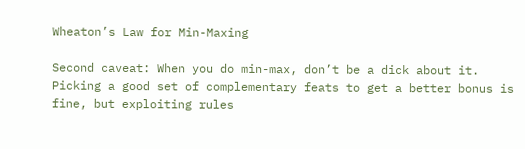Wheaton’s Law for Min-Maxing

Second caveat: When you do min-max, don’t be a dick about it. Picking a good set of complementary feats to get a better bonus is fine, but exploiting rules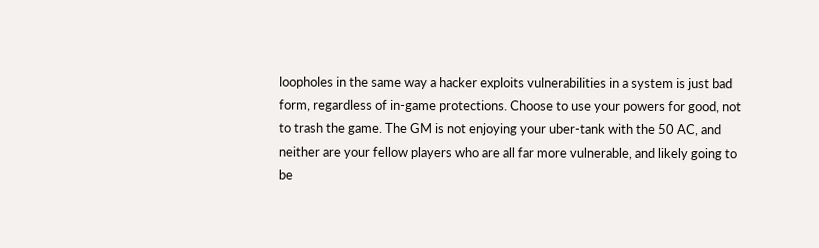loopholes in the same way a hacker exploits vulnerabilities in a system is just bad form, regardless of in-game protections. Choose to use your powers for good, not to trash the game. The GM is not enjoying your uber-tank with the 50 AC, and neither are your fellow players who are all far more vulnerable, and likely going to be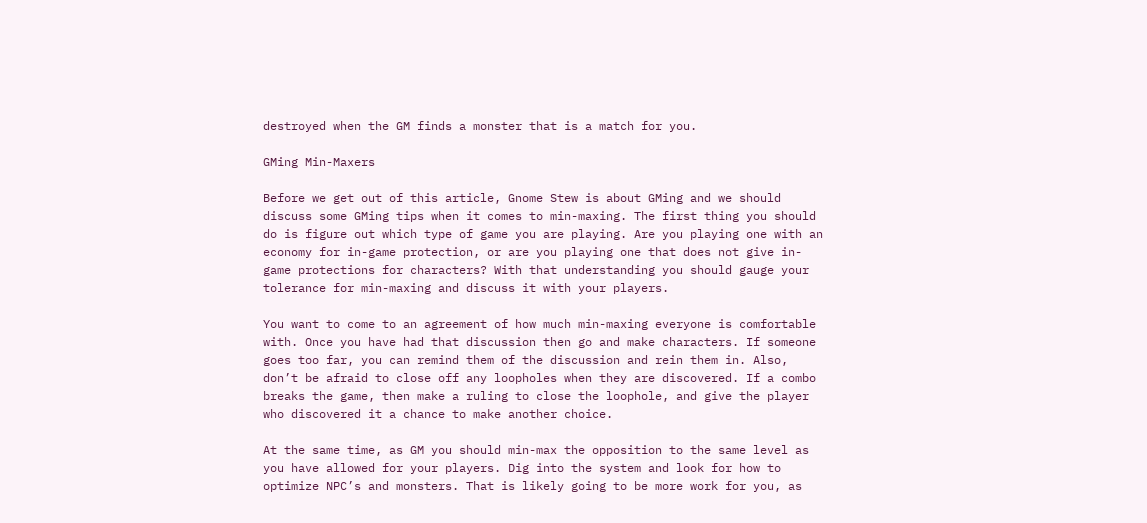destroyed when the GM finds a monster that is a match for you.

GMing Min-Maxers

Before we get out of this article, Gnome Stew is about GMing and we should discuss some GMing tips when it comes to min-maxing. The first thing you should do is figure out which type of game you are playing. Are you playing one with an economy for in-game protection, or are you playing one that does not give in-game protections for characters? With that understanding you should gauge your tolerance for min-maxing and discuss it with your players.

You want to come to an agreement of how much min-maxing everyone is comfortable with. Once you have had that discussion then go and make characters. If someone goes too far, you can remind them of the discussion and rein them in. Also, don’t be afraid to close off any loopholes when they are discovered. If a combo breaks the game, then make a ruling to close the loophole, and give the player who discovered it a chance to make another choice.

At the same time, as GM you should min-max the opposition to the same level as you have allowed for your players. Dig into the system and look for how to optimize NPC’s and monsters. That is likely going to be more work for you, as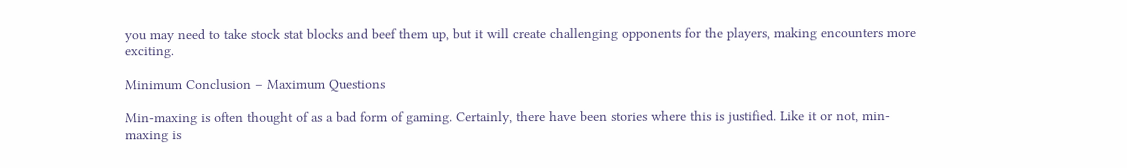you may need to take stock stat blocks and beef them up, but it will create challenging opponents for the players, making encounters more exciting.

Minimum Conclusion – Maximum Questions

Min-maxing is often thought of as a bad form of gaming. Certainly, there have been stories where this is justified. Like it or not, min-maxing is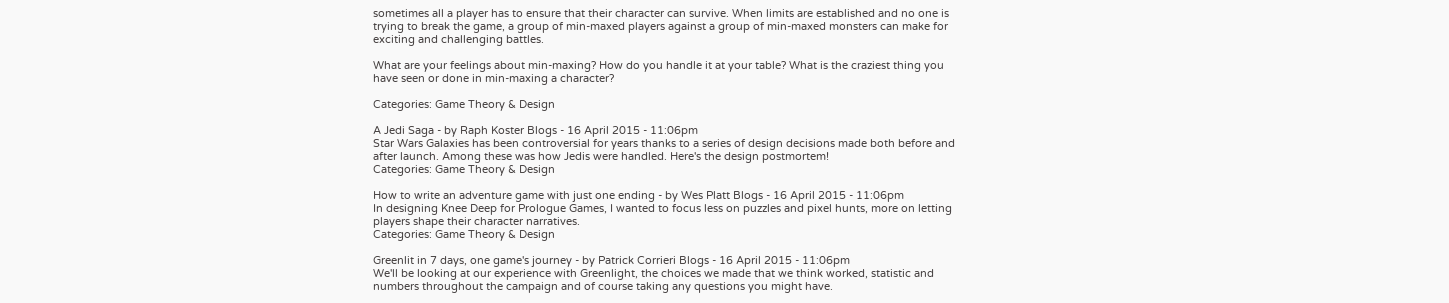sometimes all a player has to ensure that their character can survive. When limits are established and no one is trying to break the game, a group of min-maxed players against a group of min-maxed monsters can make for exciting and challenging battles.

What are your feelings about min-maxing? How do you handle it at your table? What is the craziest thing you have seen or done in min-maxing a character?

Categories: Game Theory & Design

A Jedi Saga - by Raph Koster Blogs - 16 April 2015 - 11:06pm
Star Wars Galaxies has been controversial for years thanks to a series of design decisions made both before and after launch. Among these was how Jedis were handled. Here's the design postmortem!
Categories: Game Theory & Design

How to write an adventure game with just one ending - by Wes Platt Blogs - 16 April 2015 - 11:06pm
In designing Knee Deep for Prologue Games, I wanted to focus less on puzzles and pixel hunts, more on letting players shape their character narratives.
Categories: Game Theory & Design

Greenlit in 7 days, one game's journey - by Patrick Corrieri Blogs - 16 April 2015 - 11:06pm
We'll be looking at our experience with Greenlight, the choices we made that we think worked, statistic and numbers throughout the campaign and of course taking any questions you might have.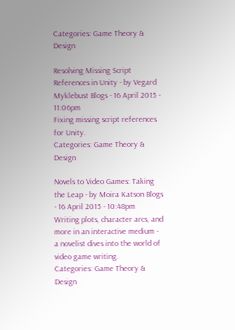Categories: Game Theory & Design

Resolving Missing Script References in Unity - by Vegard Myklebust Blogs - 16 April 2015 - 11:06pm
Fixing missing script references for Unity.
Categories: Game Theory & Design

Novels to Video Games: Taking the Leap - by Moira Katson Blogs - 16 April 2015 - 10:48pm
Writing plots, character arcs, and more in an interactive medium - a novelist dives into the world of video game writing.
Categories: Game Theory & Design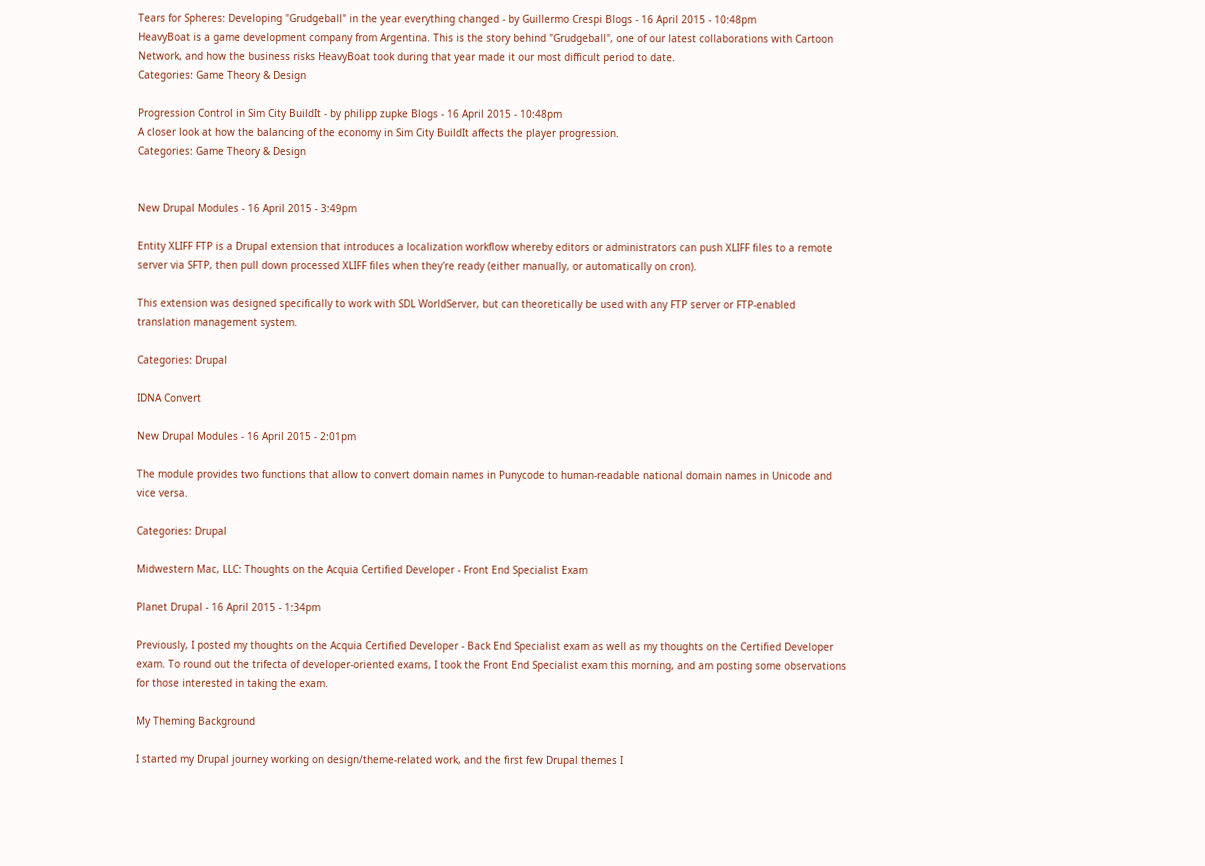Tears for Spheres: Developing "Grudgeball" in the year everything changed - by Guillermo Crespi Blogs - 16 April 2015 - 10:48pm
HeavyBoat is a game development company from Argentina. This is the story behind "Grudgeball", one of our latest collaborations with Cartoon Network, and how the business risks HeavyBoat took during that year made it our most difficult period to date.
Categories: Game Theory & Design

Progression Control in Sim City BuildIt - by philipp zupke Blogs - 16 April 2015 - 10:48pm
A closer look at how the balancing of the economy in Sim City BuildIt affects the player progression.
Categories: Game Theory & Design


New Drupal Modules - 16 April 2015 - 3:49pm

Entity XLIFF FTP is a Drupal extension that introduces a localization workflow whereby editors or administrators can push XLIFF files to a remote server via SFTP, then pull down processed XLIFF files when they're ready (either manually, or automatically on cron).

This extension was designed specifically to work with SDL WorldServer, but can theoretically be used with any FTP server or FTP-enabled translation management system.

Categories: Drupal

IDNA Convert

New Drupal Modules - 16 April 2015 - 2:01pm

The module provides two functions that allow to convert domain names in Punycode to human-readable national domain names in Unicode and vice versa.

Categories: Drupal

Midwestern Mac, LLC: Thoughts on the Acquia Certified Developer - Front End Specialist Exam

Planet Drupal - 16 April 2015 - 1:34pm

Previously, I posted my thoughts on the Acquia Certified Developer - Back End Specialist exam as well as my thoughts on the Certified Developer exam. To round out the trifecta of developer-oriented exams, I took the Front End Specialist exam this morning, and am posting some observations for those interested in taking the exam.

My Theming Background

I started my Drupal journey working on design/theme-related work, and the first few Drupal themes I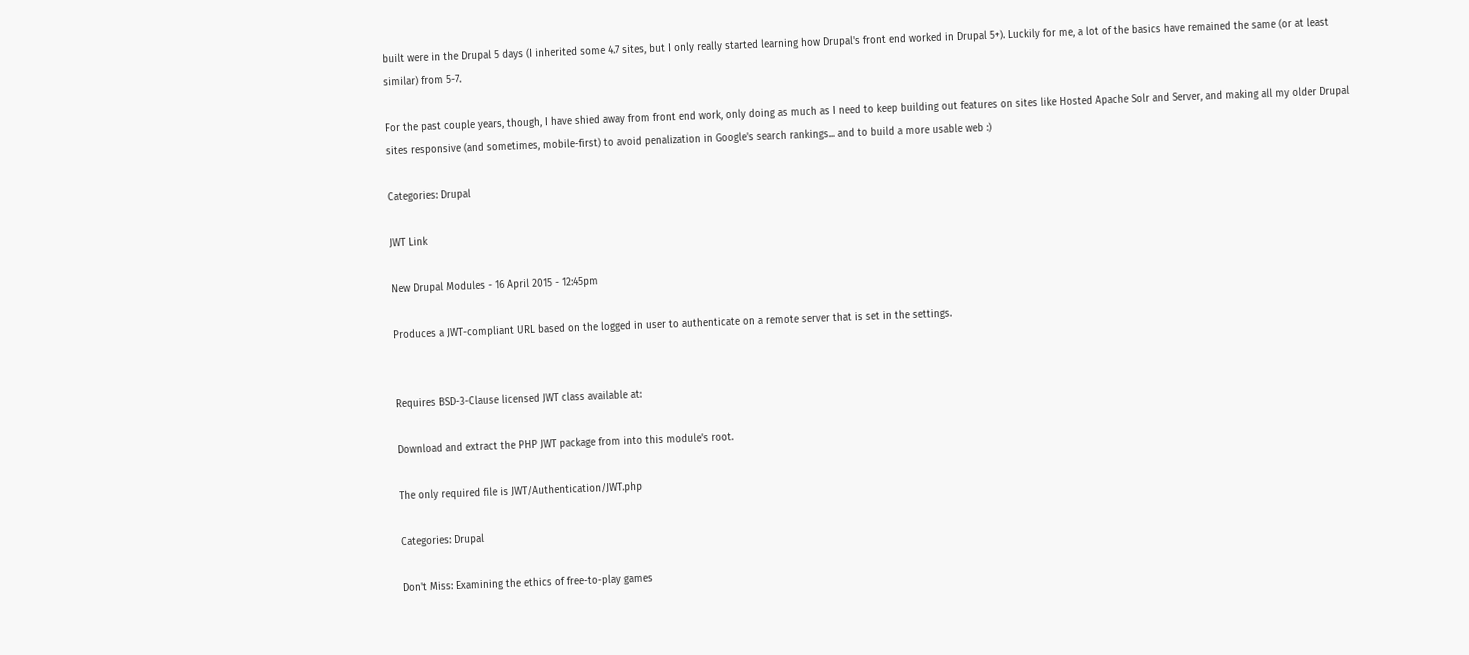built were in the Drupal 5 days (I inherited some 4.7 sites, but I only really started learning how Drupal's front end worked in Drupal 5+). Luckily for me, a lot of the basics have remained the same (or at least similar) from 5-7.

For the past couple years, though, I have shied away from front end work, only doing as much as I need to keep building out features on sites like Hosted Apache Solr and Server, and making all my older Drupal sites responsive (and sometimes, mobile-first) to avoid penalization in Google's search rankings... and to build a more usable web :)

Categories: Drupal

JWT Link

New Drupal Modules - 16 April 2015 - 12:45pm

Produces a JWT-compliant URL based on the logged in user to authenticate on a remote server that is set in the settings.


Requires BSD-3-Clause licensed JWT class available at:

Download and extract the PHP JWT package from into this module's root.

The only required file is JWT/Authentication/JWT.php

Categories: Drupal

Don't Miss: Examining the ethics of free-to-play games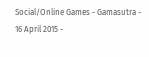Social/Online Games - Gamasutra - 16 April 2015 -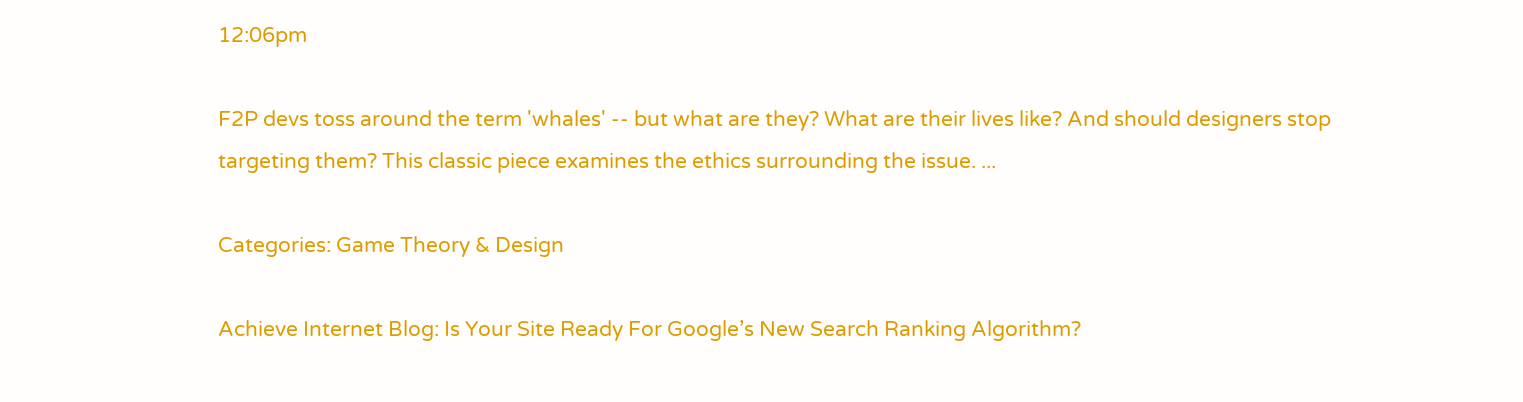12:06pm

F2P devs toss around the term 'whales' -- but what are they? What are their lives like? And should designers stop targeting them? This classic piece examines the ethics surrounding the issue. ...

Categories: Game Theory & Design

Achieve Internet Blog: Is Your Site Ready For Google’s New Search Ranking Algorithm?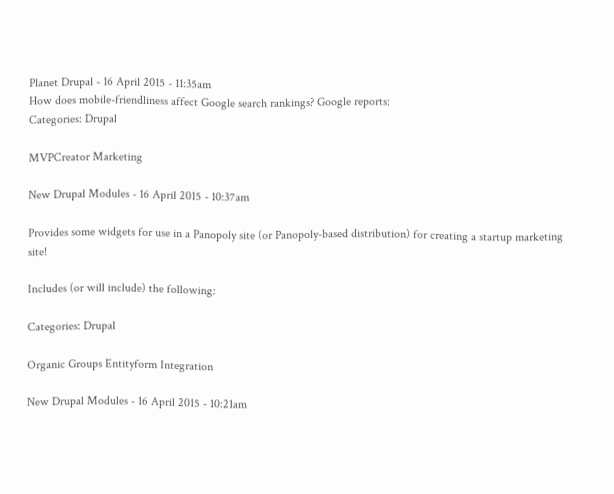Planet Drupal - 16 April 2015 - 11:35am
How does mobile-friendliness affect Google search rankings? Google reports:
Categories: Drupal

MVPCreator Marketing

New Drupal Modules - 16 April 2015 - 10:37am

Provides some widgets for use in a Panopoly site (or Panopoly-based distribution) for creating a startup marketing site!

Includes (or will include) the following:

Categories: Drupal

Organic Groups Entityform Integration

New Drupal Modules - 16 April 2015 - 10:21am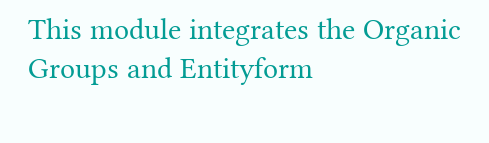This module integrates the Organic Groups and Entityform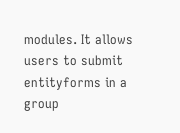modules. It allows users to submit entityforms in a group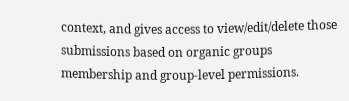context, and gives access to view/edit/delete those submissions based on organic groups membership and group-level permissions.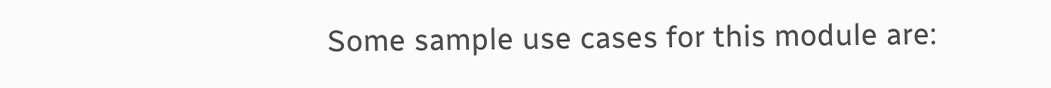Some sample use cases for this module are: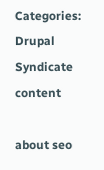Categories: Drupal
Syndicate content

about seo